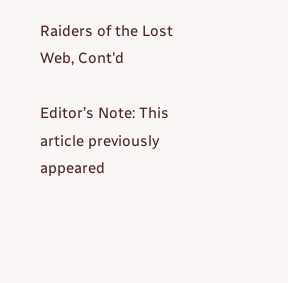Raiders of the Lost Web, Cont'd

Editor’s Note: This article previously appeared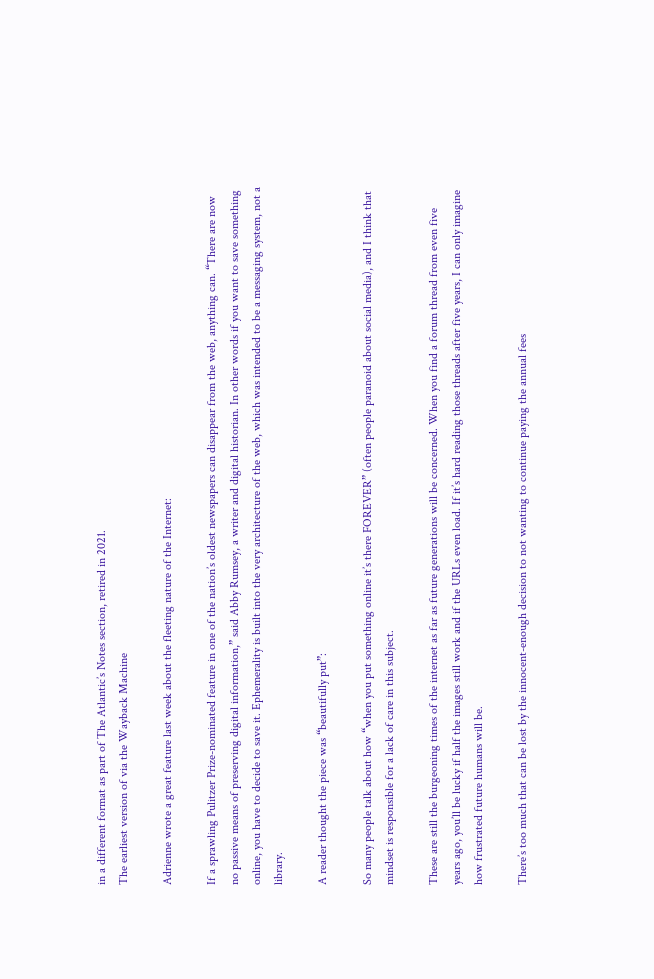in a different format as part of The Atlantic’s Notes section, retired in 2021.
The earliest version of via the Wayback Machine

Adrienne wrote a great feature last week about the fleeting nature of the Internet:

If a sprawling Pulitzer Prize-nominated feature in one of the nation’s oldest newspapers can disappear from the web, anything can. “There are now no passive means of preserving digital information,” said Abby Rumsey, a writer and digital historian. In other words if you want to save something online, you have to decide to save it. Ephemerality is built into the very architecture of the web, which was intended to be a messaging system, not a library.

A reader thought the piece was “beautifully put”:

So many people talk about how “when you put something online it’s there FOREVER” (often people paranoid about social media), and I think that mindset is responsible for a lack of care in this subject.

These are still the burgeoning times of the internet as far as future generations will be concerned. When you find a forum thread from even five years ago, you’ll be lucky if half the images still work and if the URLs even load. If it’s hard reading those threads after five years, I can only imagine how frustrated future humans will be.

There’s too much that can be lost by the innocent-enough decision to not wanting to continue paying the annual fees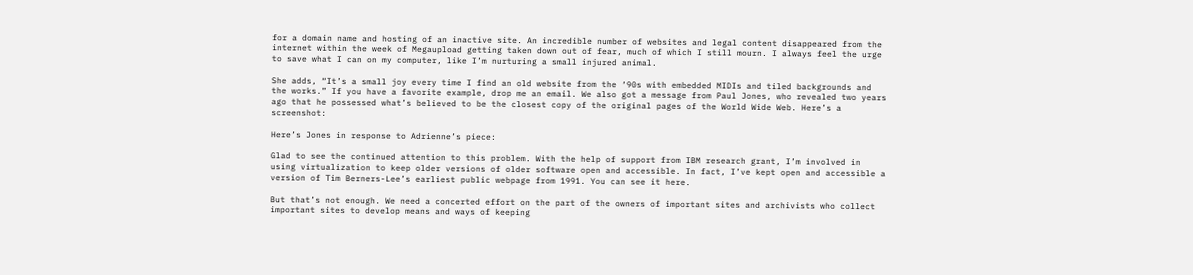for a domain name and hosting of an inactive site. An incredible number of websites and legal content disappeared from the internet within the week of Megaupload getting taken down out of fear, much of which I still mourn. I always feel the urge to save what I can on my computer, like I’m nurturing a small injured animal.

She adds, “It’s a small joy every time I find an old website from the ‘90s with embedded MIDIs and tiled backgrounds and the works.” If you have a favorite example, drop me an email. We also got a message from Paul Jones, who revealed two years ago that he possessed what’s believed to be the closest copy of the original pages of the World Wide Web. Here’s a screenshot:

Here’s Jones in response to Adrienne’s piece:

Glad to see the continued attention to this problem. With the help of support from IBM research grant, I’m involved in using virtualization to keep older versions of older software open and accessible. In fact, I’ve kept open and accessible a version of Tim Berners-Lee’s earliest public webpage from 1991. You can see it here.

But that’s not enough. We need a concerted effort on the part of the owners of important sites and archivists who collect important sites to develop means and ways of keeping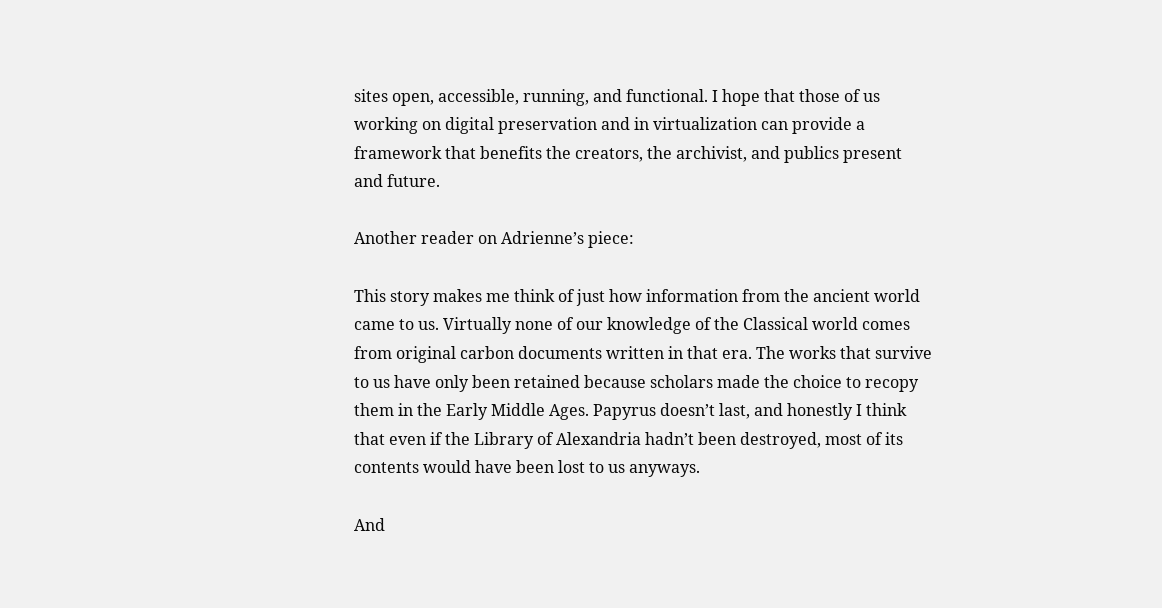sites open, accessible, running, and functional. I hope that those of us working on digital preservation and in virtualization can provide a framework that benefits the creators, the archivist, and publics present and future.

Another reader on Adrienne’s piece:

This story makes me think of just how information from the ancient world came to us. Virtually none of our knowledge of the Classical world comes from original carbon documents written in that era. The works that survive to us have only been retained because scholars made the choice to recopy them in the Early Middle Ages. Papyrus doesn’t last, and honestly I think that even if the Library of Alexandria hadn’t been destroyed, most of its contents would have been lost to us anyways.

And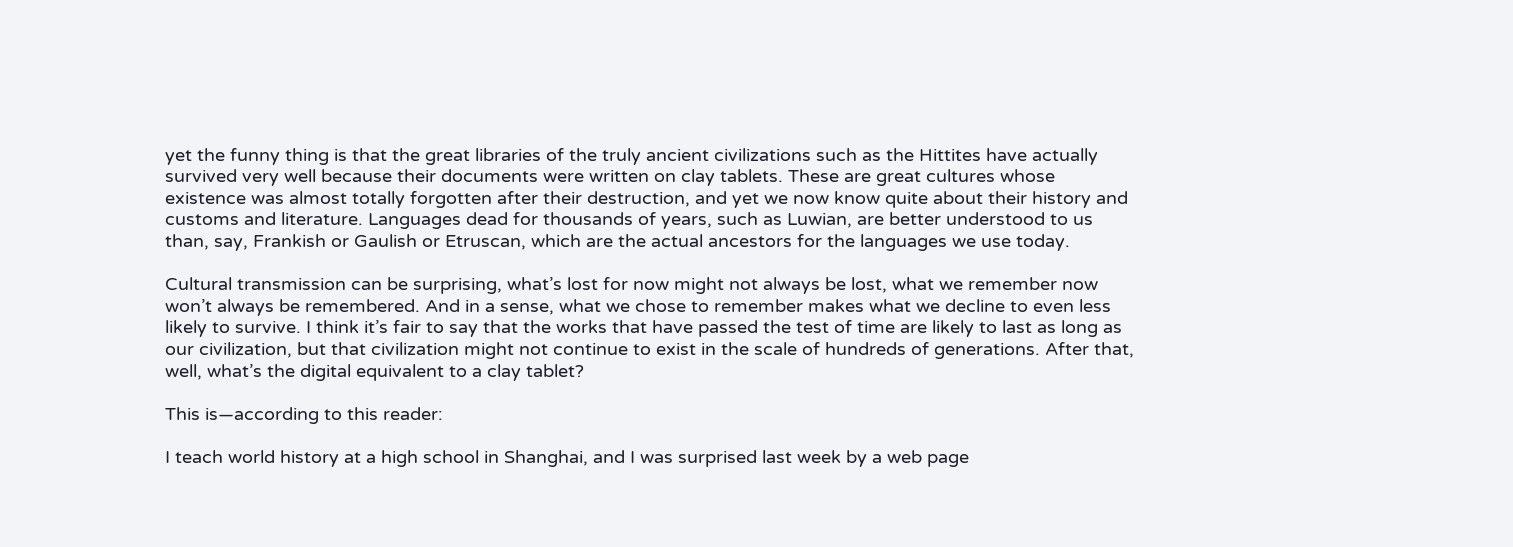yet the funny thing is that the great libraries of the truly ancient civilizations such as the Hittites have actually survived very well because their documents were written on clay tablets. These are great cultures whose existence was almost totally forgotten after their destruction, and yet we now know quite about their history and customs and literature. Languages dead for thousands of years, such as Luwian, are better understood to us than, say, Frankish or Gaulish or Etruscan, which are the actual ancestors for the languages we use today.

Cultural transmission can be surprising, what’s lost for now might not always be lost, what we remember now won’t always be remembered. And in a sense, what we chose to remember makes what we decline to even less likely to survive. I think it’s fair to say that the works that have passed the test of time are likely to last as long as our civilization, but that civilization might not continue to exist in the scale of hundreds of generations. After that, well, what’s the digital equivalent to a clay tablet?

This is—according to this reader:

I teach world history at a high school in Shanghai, and I was surprised last week by a web page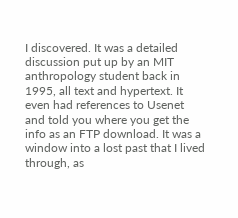I discovered. It was a detailed discussion put up by an MIT anthropology student back in 1995, all text and hypertext. It even had references to Usenet and told you where you get the info as an FTP download. It was a window into a lost past that I lived through, as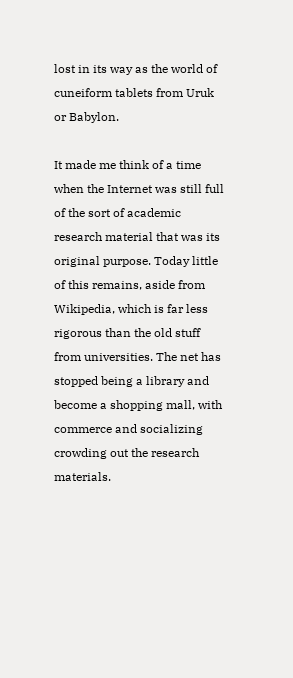lost in its way as the world of cuneiform tablets from Uruk or Babylon.

It made me think of a time when the Internet was still full of the sort of academic research material that was its original purpose. Today little of this remains, aside from Wikipedia, which is far less rigorous than the old stuff from universities. The net has stopped being a library and become a shopping mall, with commerce and socializing crowding out the research materials.